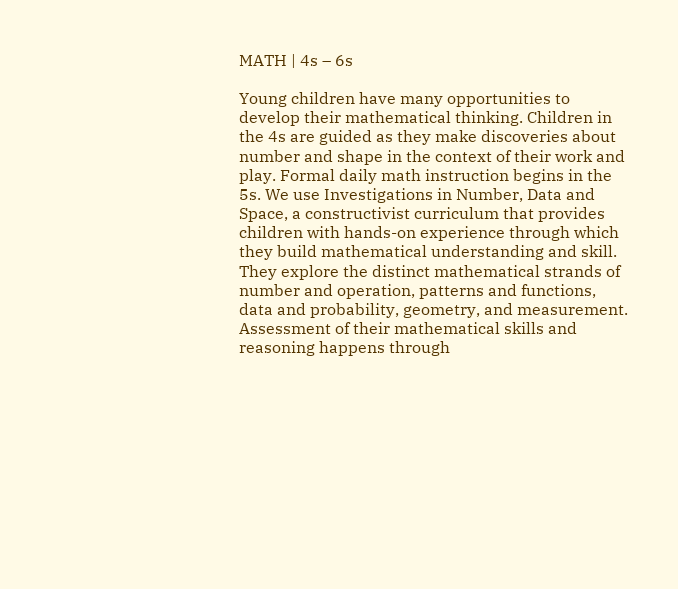MATH | 4s – 6s

Young children have many opportunities to develop their mathematical thinking. Children in the 4s are guided as they make discoveries about number and shape in the context of their work and play. Formal daily math instruction begins in the 5s. We use Investigations in Number, Data and Space, a constructivist curriculum that provides children with hands-on experience through which they build mathematical understanding and skill. They explore the distinct mathematical strands of number and operation, patterns and functions, data and probability, geometry, and measurement. Assessment of their mathematical skills and reasoning happens through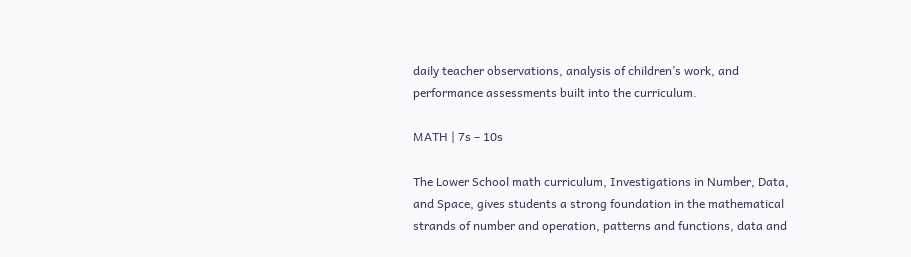daily teacher observations, analysis of children’s work, and performance assessments built into the curriculum.

MATH | 7s – 10s

The Lower School math curriculum, Investigations in Number, Data, and Space, gives students a strong foundation in the mathematical strands of number and operation, patterns and functions, data and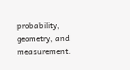probability, geometry, and measurement.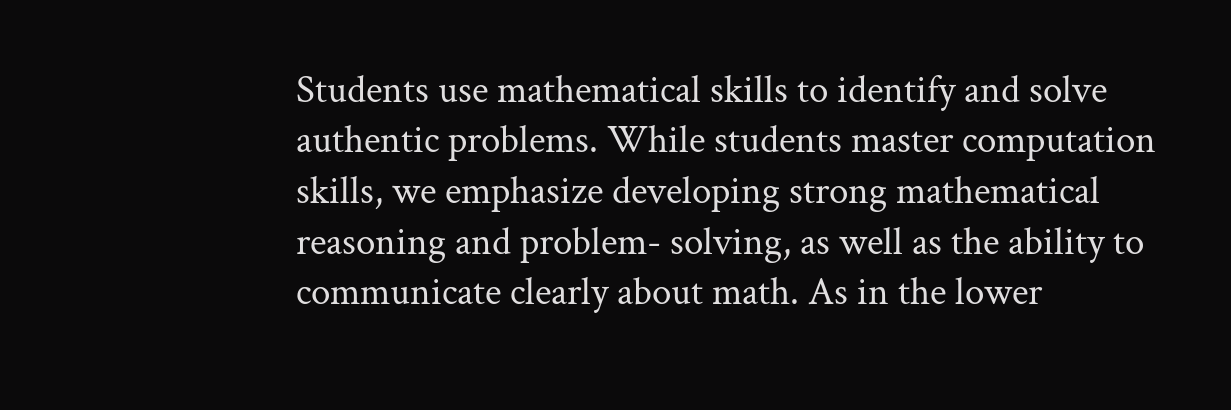Students use mathematical skills to identify and solve authentic problems. While students master computation skills, we emphasize developing strong mathematical reasoning and problem- solving, as well as the ability to communicate clearly about math. As in the lower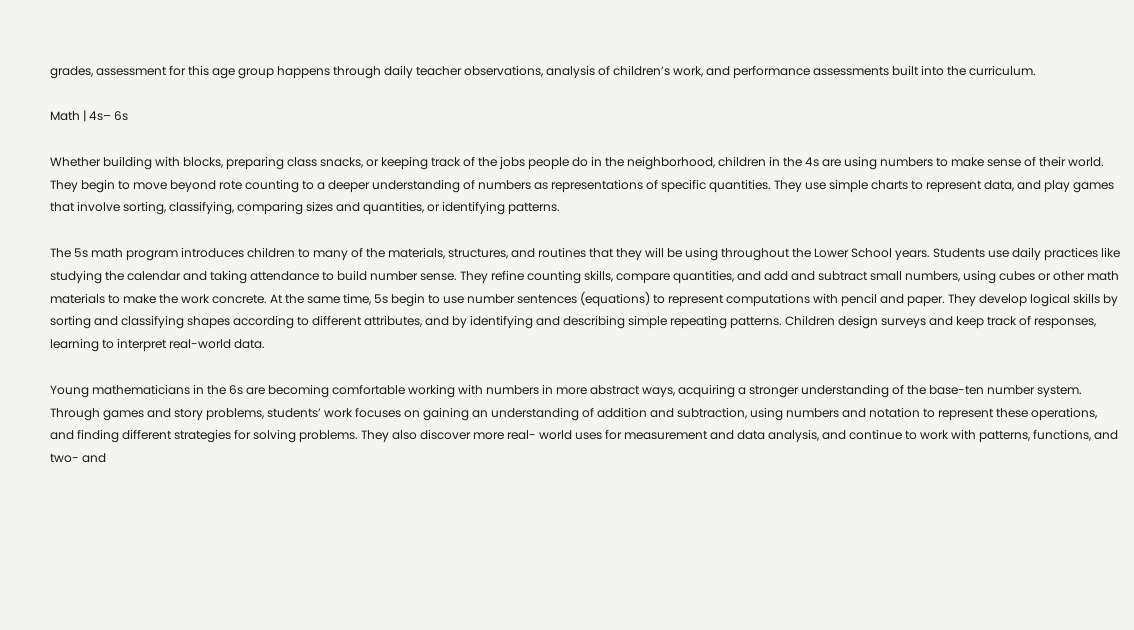grades, assessment for this age group happens through daily teacher observations, analysis of children’s work, and performance assessments built into the curriculum.

Math | 4s– 6s

Whether building with blocks, preparing class snacks, or keeping track of the jobs people do in the neighborhood, children in the 4s are using numbers to make sense of their world. They begin to move beyond rote counting to a deeper understanding of numbers as representations of specific quantities. They use simple charts to represent data, and play games that involve sorting, classifying, comparing sizes and quantities, or identifying patterns.

The 5s math program introduces children to many of the materials, structures, and routines that they will be using throughout the Lower School years. Students use daily practices like studying the calendar and taking attendance to build number sense. They refine counting skills, compare quantities, and add and subtract small numbers, using cubes or other math materials to make the work concrete. At the same time, 5s begin to use number sentences (equations) to represent computations with pencil and paper. They develop logical skills by sorting and classifying shapes according to different attributes, and by identifying and describing simple repeating patterns. Children design surveys and keep track of responses, learning to interpret real-world data.

Young mathematicians in the 6s are becoming comfortable working with numbers in more abstract ways, acquiring a stronger understanding of the base-ten number system. Through games and story problems, students’ work focuses on gaining an understanding of addition and subtraction, using numbers and notation to represent these operations, and finding different strategies for solving problems. They also discover more real- world uses for measurement and data analysis, and continue to work with patterns, functions, and two- and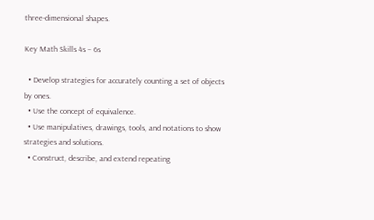three-dimensional shapes.

Key Math Skills 4s – 6s

  • Develop strategies for accurately counting a set of objects by ones.
  • Use the concept of equivalence.
  • Use manipulatives, drawings, tools, and notations to show strategies and solutions.
  • Construct, describe, and extend repeating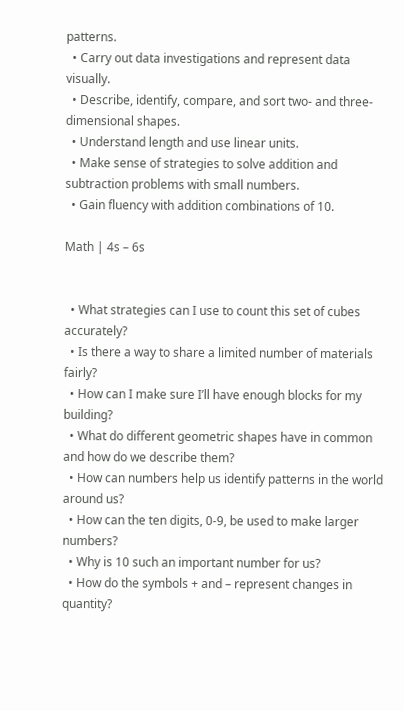patterns.
  • Carry out data investigations and represent data visually.
  • Describe, identify, compare, and sort two- and three-dimensional shapes.
  • Understand length and use linear units.
  • Make sense of strategies to solve addition and subtraction problems with small numbers.
  • Gain fluency with addition combinations of 10.

Math | 4s – 6s


  • What strategies can I use to count this set of cubes accurately?
  • Is there a way to share a limited number of materials fairly?
  • How can I make sure I’ll have enough blocks for my building?
  • What do different geometric shapes have in common and how do we describe them?
  • How can numbers help us identify patterns in the world around us?
  • How can the ten digits, 0-9, be used to make larger numbers?
  • Why is 10 such an important number for us?
  • How do the symbols + and – represent changes in quantity?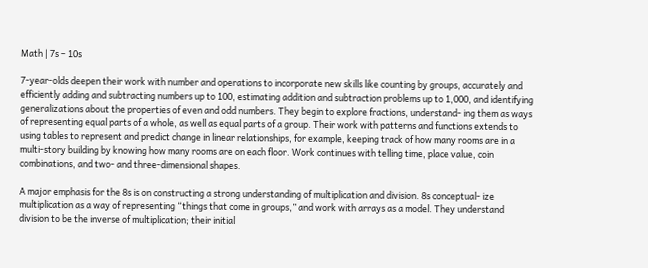Math | 7s – 10s

7-year-olds deepen their work with number and operations to incorporate new skills like counting by groups, accurately and efficiently adding and subtracting numbers up to 100, estimating addition and subtraction problems up to 1,000, and identifying generalizations about the properties of even and odd numbers. They begin to explore fractions, understand- ing them as ways of representing equal parts of a whole, as well as equal parts of a group. Their work with patterns and functions extends to using tables to represent and predict change in linear relationships, for example, keeping track of how many rooms are in a multi-story building by knowing how many rooms are on each floor. Work continues with telling time, place value, coin combinations, and two- and three-dimensional shapes.

A major emphasis for the 8s is on constructing a strong understanding of multiplication and division. 8s conceptual- ize multiplication as a way of representing “things that come in groups,” and work with arrays as a model. They understand division to be the inverse of multiplication; their initial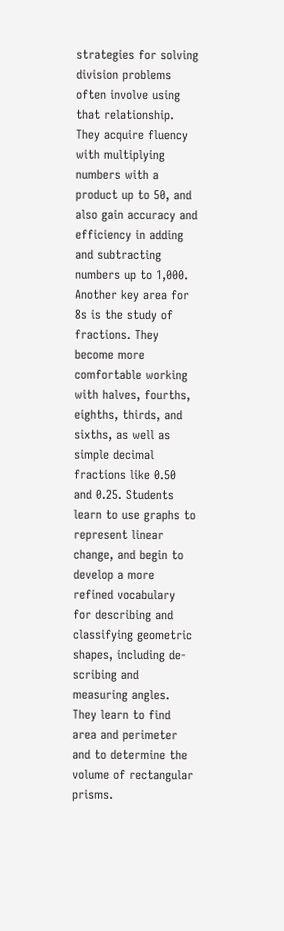strategies for solving division problems often involve using that relationship. They acquire fluency with multiplying numbers with a product up to 50, and also gain accuracy and efficiency in adding and subtracting numbers up to 1,000. Another key area for 8s is the study of fractions. They become more comfortable working with halves, fourths, eighths, thirds, and sixths, as well as simple decimal fractions like 0.50 and 0.25. Students learn to use graphs to represent linear change, and begin to develop a more refined vocabulary for describing and classifying geometric shapes, including de- scribing and measuring angles. They learn to find area and perimeter and to determine the volume of rectangular prisms.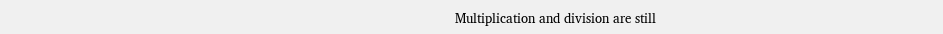Multiplication and division are still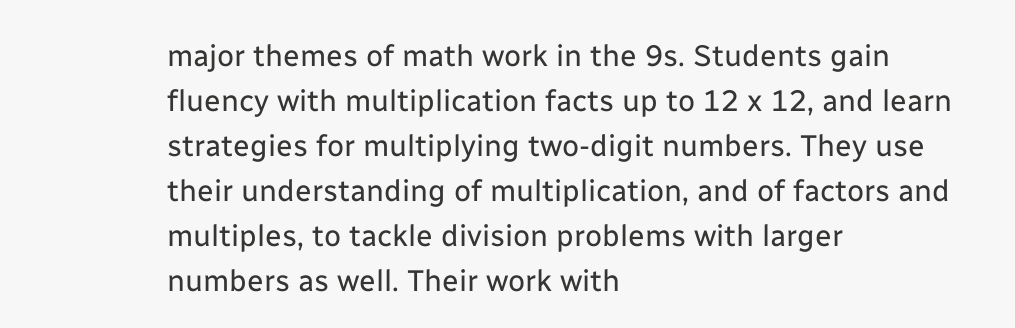major themes of math work in the 9s. Students gain fluency with multiplication facts up to 12 x 12, and learn strategies for multiplying two-digit numbers. They use their understanding of multiplication, and of factors and multiples, to tackle division problems with larger numbers as well. Their work with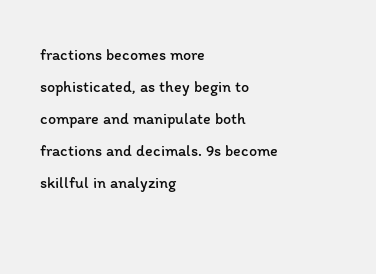fractions becomes more sophisticated, as they begin to compare and manipulate both fractions and decimals. 9s become skillful in analyzing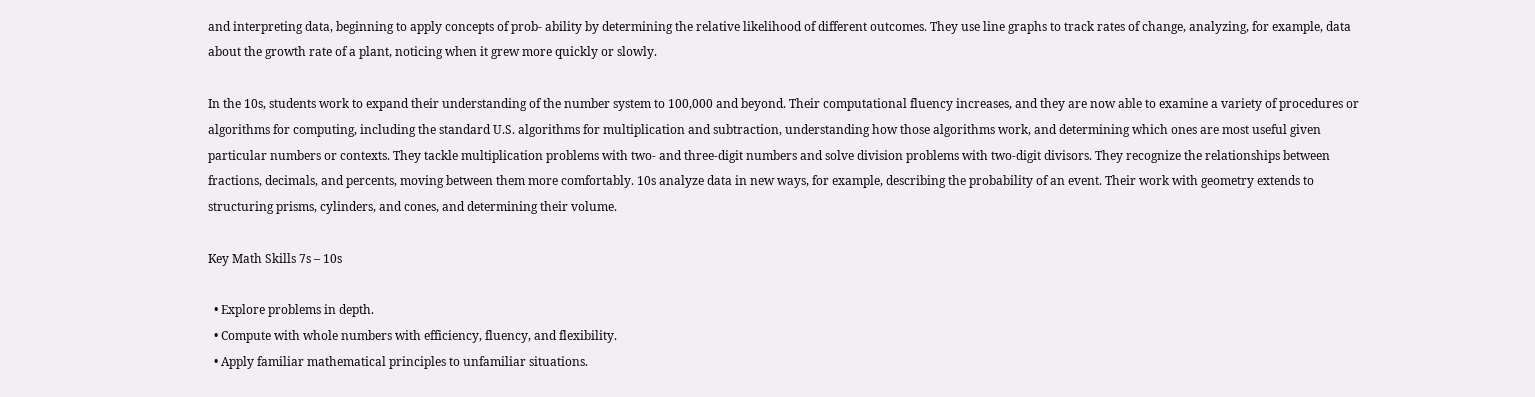and interpreting data, beginning to apply concepts of prob- ability by determining the relative likelihood of different outcomes. They use line graphs to track rates of change, analyzing, for example, data about the growth rate of a plant, noticing when it grew more quickly or slowly.

In the 10s, students work to expand their understanding of the number system to 100,000 and beyond. Their computational fluency increases, and they are now able to examine a variety of procedures or algorithms for computing, including the standard U.S. algorithms for multiplication and subtraction, understanding how those algorithms work, and determining which ones are most useful given particular numbers or contexts. They tackle multiplication problems with two- and three-digit numbers and solve division problems with two-digit divisors. They recognize the relationships between fractions, decimals, and percents, moving between them more comfortably. 10s analyze data in new ways, for example, describing the probability of an event. Their work with geometry extends to structuring prisms, cylinders, and cones, and determining their volume.

Key Math Skills 7s – 10s

  • Explore problems in depth.
  • Compute with whole numbers with efficiency, fluency, and flexibility.
  • Apply familiar mathematical principles to unfamiliar situations.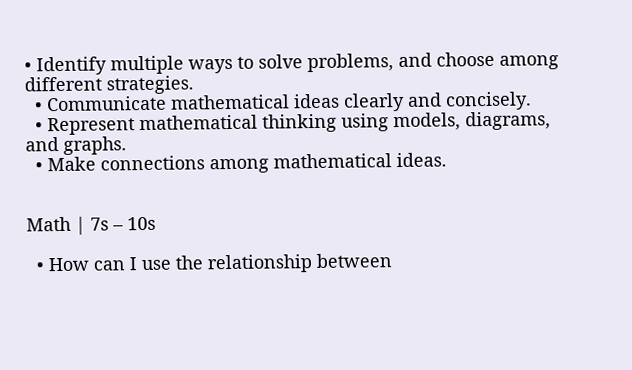• Identify multiple ways to solve problems, and choose among different strategies.
  • Communicate mathematical ideas clearly and concisely.
  • Represent mathematical thinking using models, diagrams, and graphs.
  • Make connections among mathematical ideas.


Math | 7s – 10s

  • How can I use the relationship between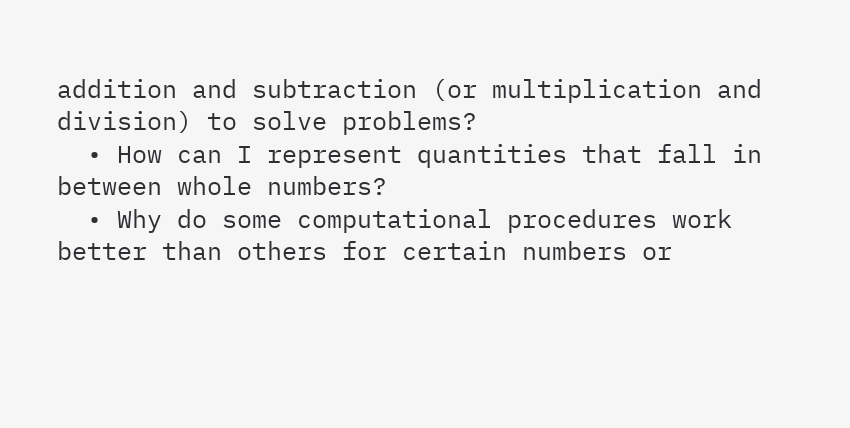addition and subtraction (or multiplication and division) to solve problems?
  • How can I represent quantities that fall in between whole numbers?
  • Why do some computational procedures work better than others for certain numbers or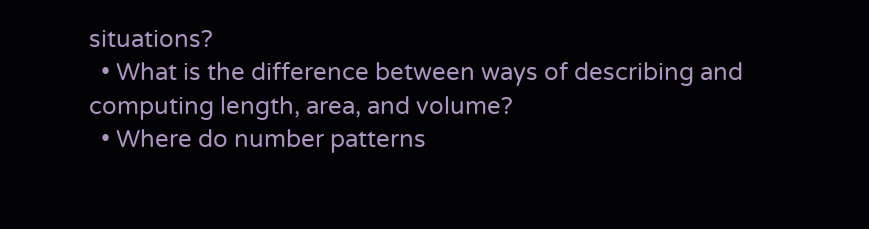situations?
  • What is the difference between ways of describing and computing length, area, and volume?
  • Where do number patterns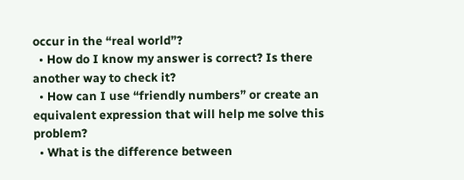occur in the “real world”?
  • How do I know my answer is correct? Is there another way to check it?
  • How can I use “friendly numbers” or create an equivalent expression that will help me solve this problem?
  • What is the difference between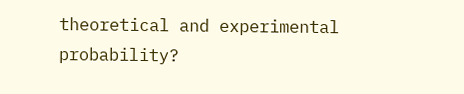theoretical and experimental probability?